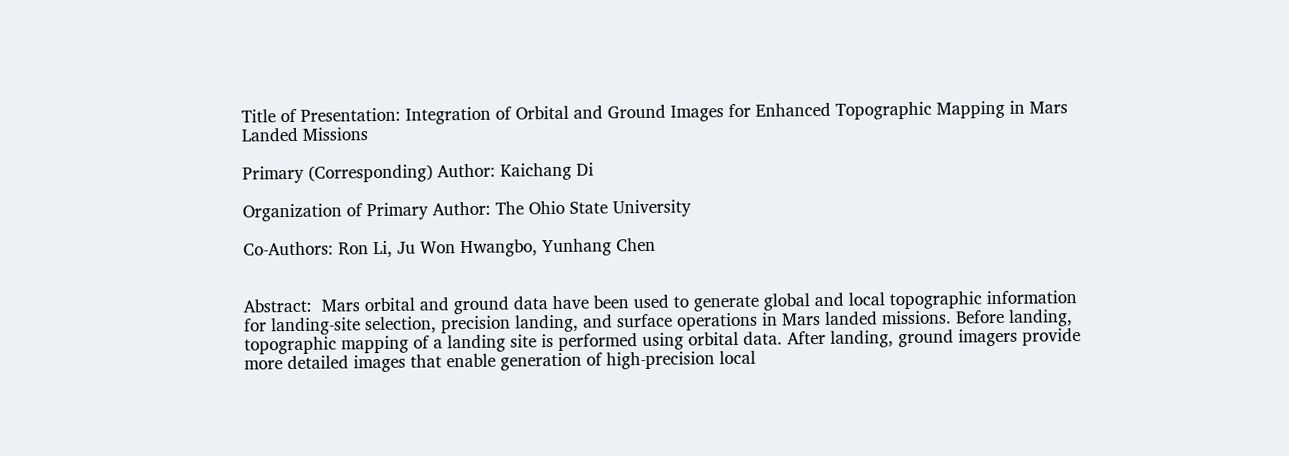Title of Presentation: Integration of Orbital and Ground Images for Enhanced Topographic Mapping in Mars Landed Missions

Primary (Corresponding) Author: Kaichang Di

Organization of Primary Author: The Ohio State University

Co-Authors: Ron Li, Ju Won Hwangbo, Yunhang Chen


Abstract:  Mars orbital and ground data have been used to generate global and local topographic information for landing-site selection, precision landing, and surface operations in Mars landed missions. Before landing, topographic mapping of a landing site is performed using orbital data. After landing, ground imagers provide more detailed images that enable generation of high-precision local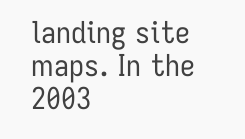landing site maps. In the 2003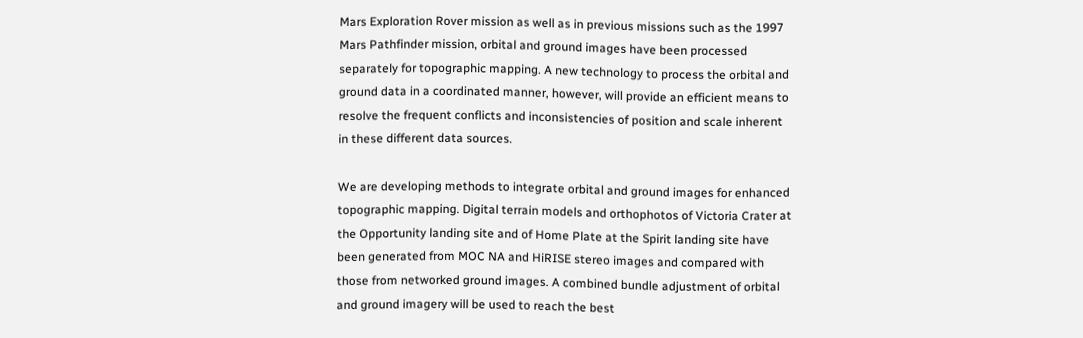Mars Exploration Rover mission as well as in previous missions such as the 1997 Mars Pathfinder mission, orbital and ground images have been processed separately for topographic mapping. A new technology to process the orbital and ground data in a coordinated manner, however, will provide an efficient means to resolve the frequent conflicts and inconsistencies of position and scale inherent in these different data sources.

We are developing methods to integrate orbital and ground images for enhanced topographic mapping. Digital terrain models and orthophotos of Victoria Crater at the Opportunity landing site and of Home Plate at the Spirit landing site have been generated from MOC NA and HiRISE stereo images and compared with those from networked ground images. A combined bundle adjustment of orbital and ground imagery will be used to reach the best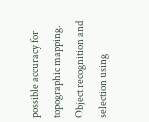possible accuracy for topographic mapping. Object recognition and selection using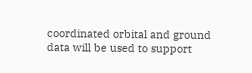coordinated orbital and ground data will be used to support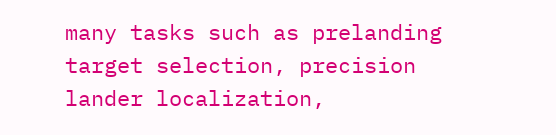many tasks such as prelanding target selection, precision lander localization,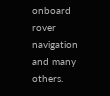onboard rover navigation and many others.